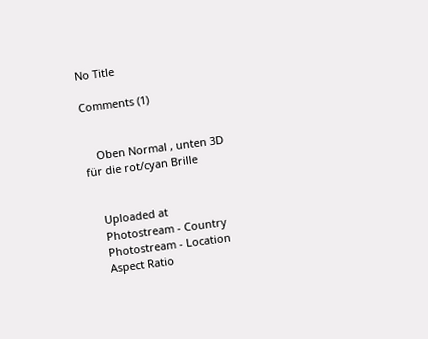No Title

Comments (1)


    Oben Normal , unten 3D für die rot/cyan Brille


    Uploaded at
    Photostream - Country
    Photostream - Location
    Aspect Ratio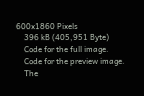600x1860 Pixels
    396 kB (405,951 Byte)
    Code for the full image.
    Code for the preview image.
    The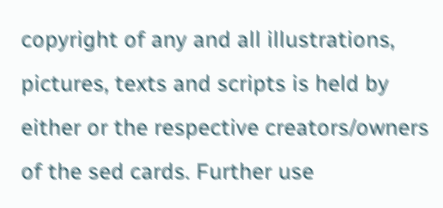copyright of any and all illustrations, pictures, texts and scripts is held by either or the respective creators/owners of the sed cards. Further use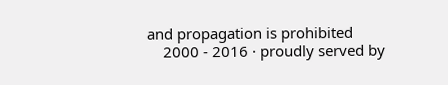and propagation is prohibited
    2000 - 2016 · proudly served by